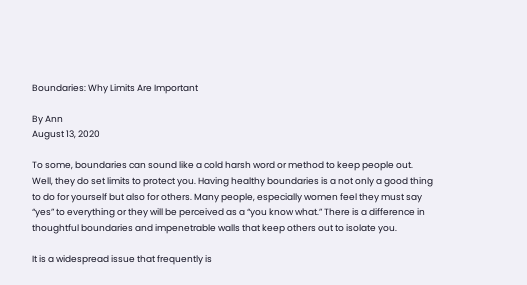Boundaries: Why Limits Are Important

By Ann
August 13, 2020

To some, boundaries can sound like a cold harsh word or method to keep people out. Well, they do set limits to protect you. Having healthy boundaries is a not only a good thing to do for yourself but also for others. Many people, especially women feel they must say “yes” to everything or they will be perceived as a “you know what.” There is a difference in thoughtful boundaries and impenetrable walls that keep others out to isolate you.

It is a widespread issue that frequently is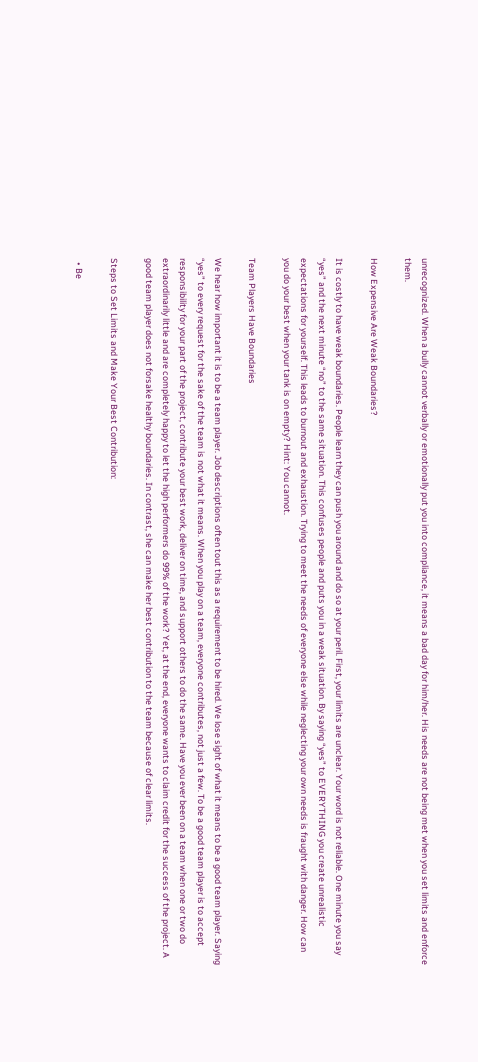unrecognized. When a bully cannot verbally or emotionally put you into compliance, it means a bad day for him/her. His needs are not being met when you set limits and enforce them.

How Expensive Are Weak Boundaries?

It is costly to have weak boundaries. People learn they can push you around and do so at your peril. First, your limits are unclear. Your word is not reliable. One minute you say “yes” and the next minute “no” to the same situation. This confuses people and puts you in a weak situation. By saying “yes” to EVERYTHING you create unrealistic expectations for yourself. This leads to burnout and exhaustion. Trying to meet the needs of everyone else while neglecting your own needs is fraught with danger. How can you do your best when your tank is on empty? Hint: You cannot.

Team Players Have Boundaries

We hear how important it is to be a team player. Job descriptions often tout this as a requirement to be hired. We lose sight of what it means to be a good team player. Saying “yes” to every request for the sake of the team is not what it means. When you play on a team, everyone contributes, not just a few. To be a good team player is to accept responsibility for your part of the project, contribute your best work, deliver on time, and support others to do the same. Have you ever been on a team when one or two do extraordinarily little and are completely happy to let the high performers do 99% of the work? Yet, at the end, everyone wants to claim credit for the success of the project. A good team player does not forsake healthy boundaries. In contrast, she can make her best contribution to the team because of clear limits.

Steps to Set Limits and Make Your Best Contribution:

  • Be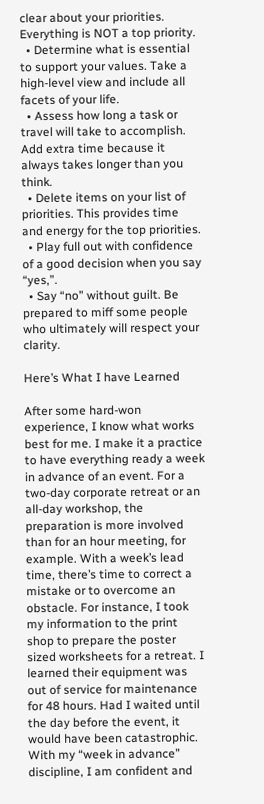clear about your priorities. Everything is NOT a top priority.
  • Determine what is essential to support your values. Take a high-level view and include all facets of your life.
  • Assess how long a task or travel will take to accomplish. Add extra time because it always takes longer than you think.
  • Delete items on your list of priorities. This provides time and energy for the top priorities.
  • Play full out with confidence of a good decision when you say “yes,”.
  • Say “no” without guilt. Be prepared to miff some people who ultimately will respect your clarity.

Here’s What I have Learned

After some hard-won experience, I know what works best for me. I make it a practice to have everything ready a week in advance of an event. For a two-day corporate retreat or an all-day workshop, the preparation is more involved than for an hour meeting, for example. With a week’s lead time, there’s time to correct a mistake or to overcome an obstacle. For instance, I took my information to the print shop to prepare the poster sized worksheets for a retreat. I learned their equipment was out of service for maintenance for 48 hours. Had I waited until the day before the event, it would have been catastrophic. With my “week in advance” discipline, I am confident and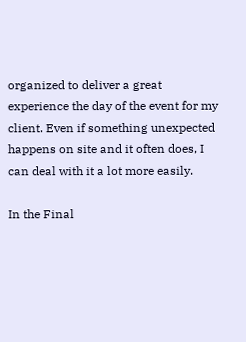organized to deliver a great experience the day of the event for my client. Even if something unexpected happens on site and it often does, I can deal with it a lot more easily.

In the Final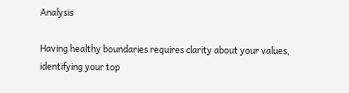Analysis

Having healthy boundaries requires clarity about your values, identifying your top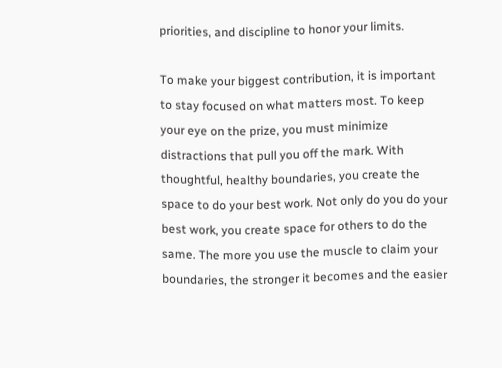priorities, and discipline to honor your limits.

To make your biggest contribution, it is important to stay focused on what matters most. To keep your eye on the prize, you must minimize distractions that pull you off the mark. With thoughtful, healthy boundaries, you create the space to do your best work. Not only do you do your best work, you create space for others to do the same. The more you use the muscle to claim your boundaries, the stronger it becomes and the easier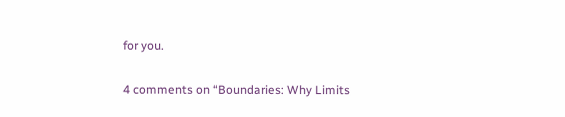for you.

4 comments on “Boundaries: Why Limits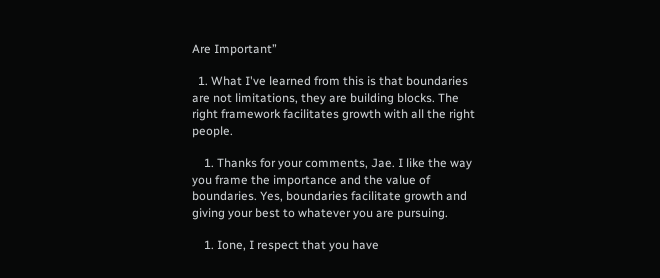Are Important”

  1. What I've learned from this is that boundaries are not limitations, they are building blocks. The right framework facilitates growth with all the right people.

    1. Thanks for your comments, Jae. I like the way you frame the importance and the value of boundaries. Yes, boundaries facilitate growth and giving your best to whatever you are pursuing.

    1. Ione, I respect that you have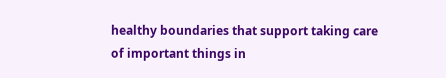healthy boundaries that support taking care of important things in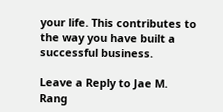your life. This contributes to the way you have built a successful business.

Leave a Reply to Jae M. Rang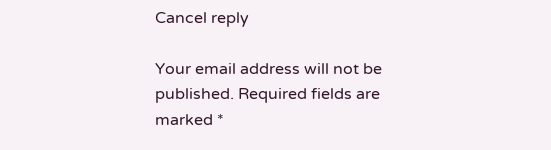Cancel reply

Your email address will not be published. Required fields are marked *